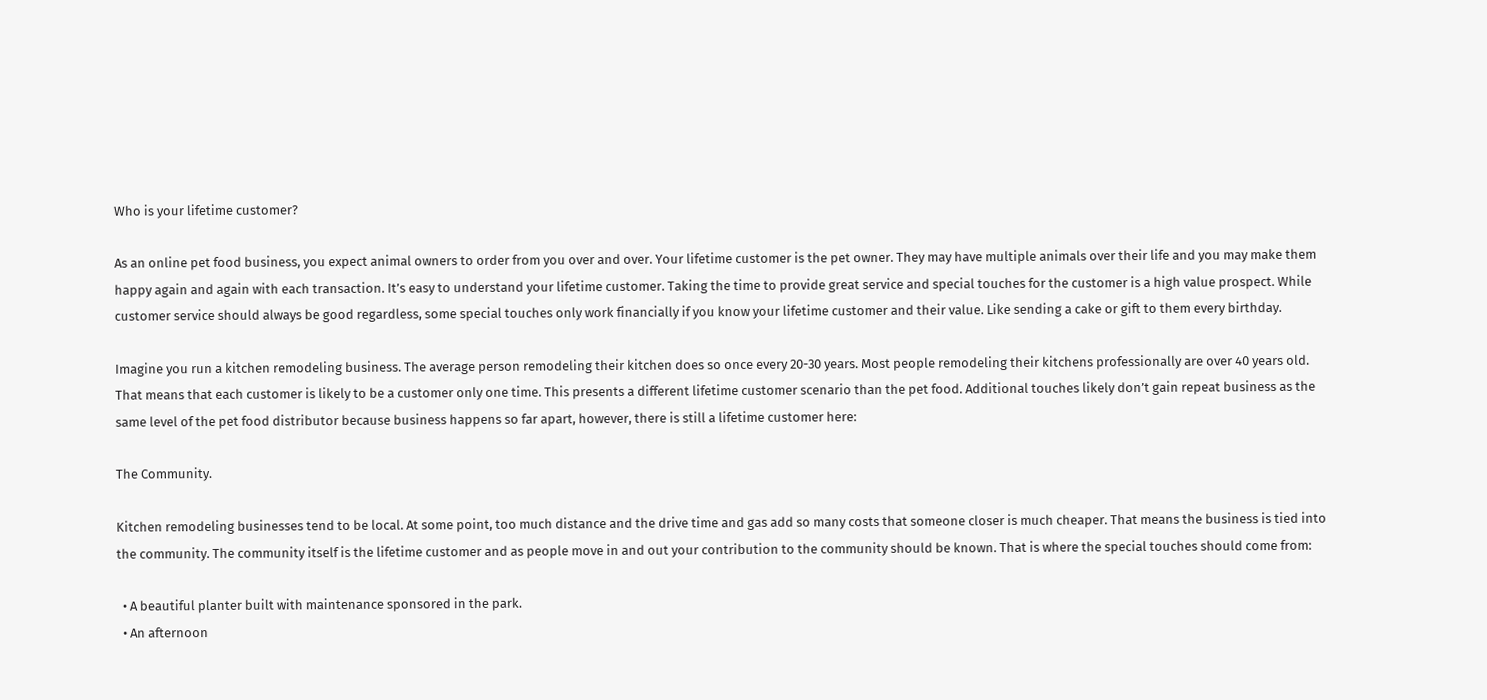Who is your lifetime customer?

As an online pet food business, you expect animal owners to order from you over and over. Your lifetime customer is the pet owner. They may have multiple animals over their life and you may make them happy again and again with each transaction. It’s easy to understand your lifetime customer. Taking the time to provide great service and special touches for the customer is a high value prospect. While customer service should always be good regardless, some special touches only work financially if you know your lifetime customer and their value. Like sending a cake or gift to them every birthday.

Imagine you run a kitchen remodeling business. The average person remodeling their kitchen does so once every 20-30 years. Most people remodeling their kitchens professionally are over 40 years old. That means that each customer is likely to be a customer only one time. This presents a different lifetime customer scenario than the pet food. Additional touches likely don’t gain repeat business as the same level of the pet food distributor because business happens so far apart, however, there is still a lifetime customer here:

The Community.

Kitchen remodeling businesses tend to be local. At some point, too much distance and the drive time and gas add so many costs that someone closer is much cheaper. That means the business is tied into the community. The community itself is the lifetime customer and as people move in and out your contribution to the community should be known. That is where the special touches should come from:

  • A beautiful planter built with maintenance sponsored in the park.
  • An afternoon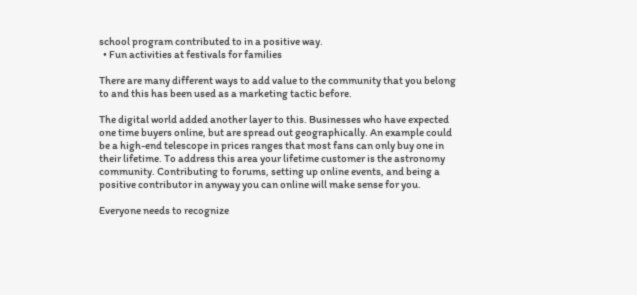school program contributed to in a positive way.
  • Fun activities at festivals for families

There are many different ways to add value to the community that you belong to and this has been used as a marketing tactic before.

The digital world added another layer to this. Businesses who have expected one time buyers online, but are spread out geographically. An example could be a high-end telescope in prices ranges that most fans can only buy one in their lifetime. To address this area your lifetime customer is the astronomy community. Contributing to forums, setting up online events, and being a positive contributor in anyway you can online will make sense for you.

Everyone needs to recognize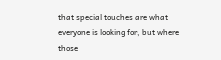that special touches are what everyone is looking for, but where those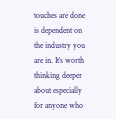touches are done is dependent on the industry you are in. It’s worth thinking deeper about especially for anyone who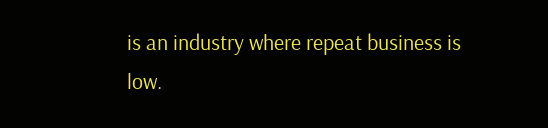is an industry where repeat business is low.